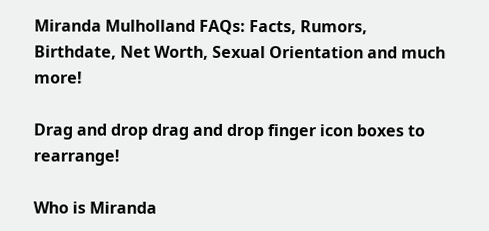Miranda Mulholland FAQs: Facts, Rumors, Birthdate, Net Worth, Sexual Orientation and much more!

Drag and drop drag and drop finger icon boxes to rearrange!

Who is Miranda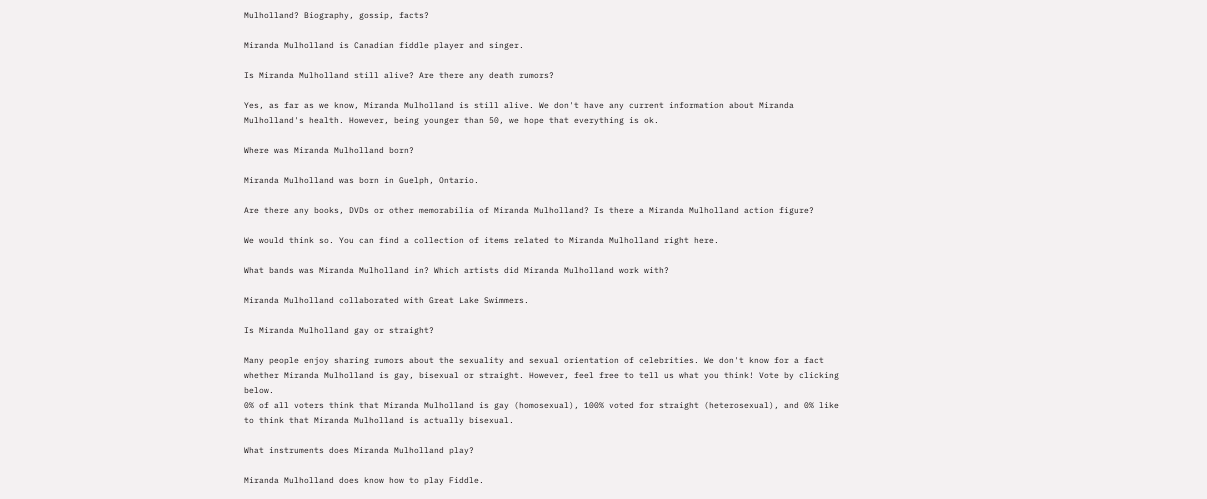Mulholland? Biography, gossip, facts?

Miranda Mulholland is Canadian fiddle player and singer.

Is Miranda Mulholland still alive? Are there any death rumors?

Yes, as far as we know, Miranda Mulholland is still alive. We don't have any current information about Miranda Mulholland's health. However, being younger than 50, we hope that everything is ok.

Where was Miranda Mulholland born?

Miranda Mulholland was born in Guelph, Ontario.

Are there any books, DVDs or other memorabilia of Miranda Mulholland? Is there a Miranda Mulholland action figure?

We would think so. You can find a collection of items related to Miranda Mulholland right here.

What bands was Miranda Mulholland in? Which artists did Miranda Mulholland work with?

Miranda Mulholland collaborated with Great Lake Swimmers.

Is Miranda Mulholland gay or straight?

Many people enjoy sharing rumors about the sexuality and sexual orientation of celebrities. We don't know for a fact whether Miranda Mulholland is gay, bisexual or straight. However, feel free to tell us what you think! Vote by clicking below.
0% of all voters think that Miranda Mulholland is gay (homosexual), 100% voted for straight (heterosexual), and 0% like to think that Miranda Mulholland is actually bisexual.

What instruments does Miranda Mulholland play?

Miranda Mulholland does know how to play Fiddle.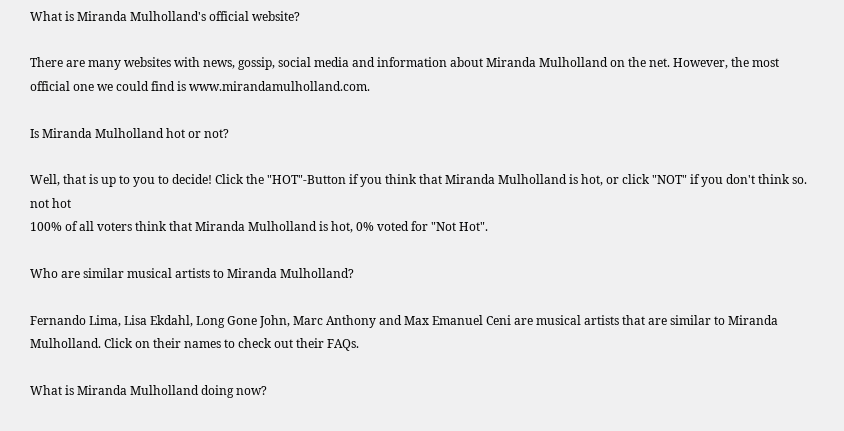What is Miranda Mulholland's official website?

There are many websites with news, gossip, social media and information about Miranda Mulholland on the net. However, the most official one we could find is www.mirandamulholland.com.

Is Miranda Mulholland hot or not?

Well, that is up to you to decide! Click the "HOT"-Button if you think that Miranda Mulholland is hot, or click "NOT" if you don't think so.
not hot
100% of all voters think that Miranda Mulholland is hot, 0% voted for "Not Hot".

Who are similar musical artists to Miranda Mulholland?

Fernando Lima, Lisa Ekdahl, Long Gone John, Marc Anthony and Max Emanuel Ceni are musical artists that are similar to Miranda Mulholland. Click on their names to check out their FAQs.

What is Miranda Mulholland doing now?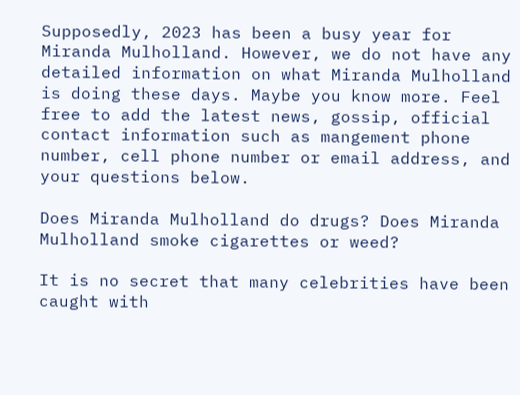Supposedly, 2023 has been a busy year for Miranda Mulholland. However, we do not have any detailed information on what Miranda Mulholland is doing these days. Maybe you know more. Feel free to add the latest news, gossip, official contact information such as mangement phone number, cell phone number or email address, and your questions below.

Does Miranda Mulholland do drugs? Does Miranda Mulholland smoke cigarettes or weed?

It is no secret that many celebrities have been caught with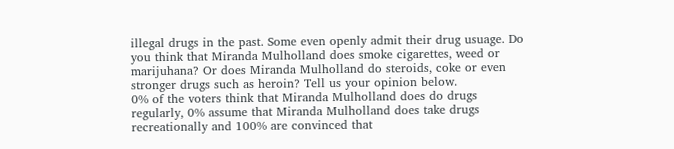illegal drugs in the past. Some even openly admit their drug usuage. Do you think that Miranda Mulholland does smoke cigarettes, weed or marijuhana? Or does Miranda Mulholland do steroids, coke or even stronger drugs such as heroin? Tell us your opinion below.
0% of the voters think that Miranda Mulholland does do drugs regularly, 0% assume that Miranda Mulholland does take drugs recreationally and 100% are convinced that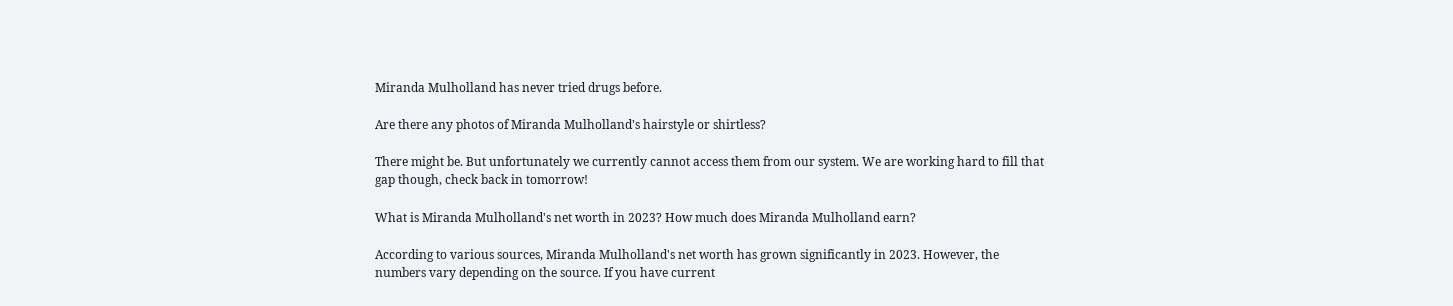Miranda Mulholland has never tried drugs before.

Are there any photos of Miranda Mulholland's hairstyle or shirtless?

There might be. But unfortunately we currently cannot access them from our system. We are working hard to fill that gap though, check back in tomorrow!

What is Miranda Mulholland's net worth in 2023? How much does Miranda Mulholland earn?

According to various sources, Miranda Mulholland's net worth has grown significantly in 2023. However, the numbers vary depending on the source. If you have current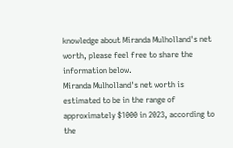knowledge about Miranda Mulholland's net worth, please feel free to share the information below.
Miranda Mulholland's net worth is estimated to be in the range of approximately $1000 in 2023, according to the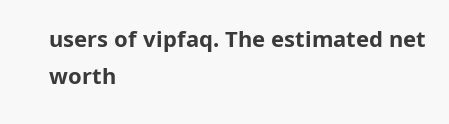users of vipfaq. The estimated net worth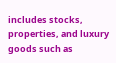includes stocks, properties, and luxury goods such as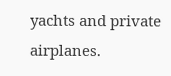yachts and private airplanes.